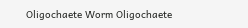Oligochaete Worm Oligochaete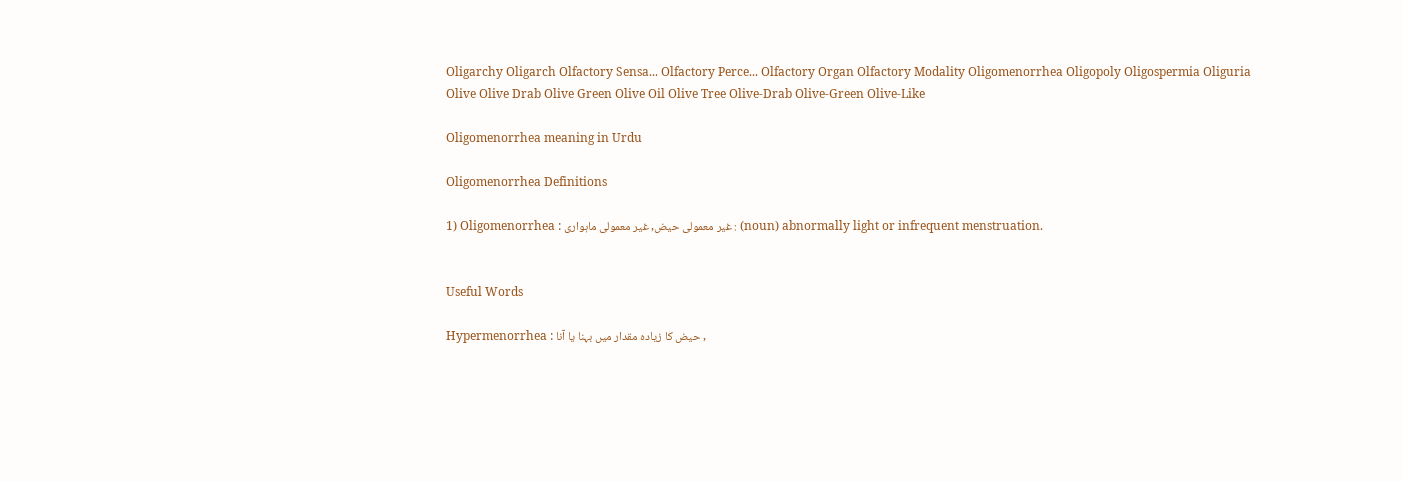Oligarchy Oligarch Olfactory Sensa... Olfactory Perce... Olfactory Organ Olfactory Modality Oligomenorrhea Oligopoly Oligospermia Oliguria Olive Olive Drab Olive Green Olive Oil Olive Tree Olive-Drab Olive-Green Olive-Like

Oligomenorrhea meaning in Urdu

Oligomenorrhea Definitions

1) Oligomenorrhea : غیر معمولی حیض, غیر معمولی ماہواری : (noun) abnormally light or infrequent menstruation.


Useful Words

Hypermenorrhea : حیض کا زیادہ مقدار میں بہنا یا آنا ,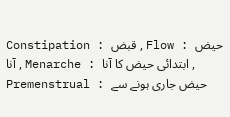Constipation : قبض , Flow : حیض آنا , Menarche : ابتدائی حیض کا آنا , Premenstrual : حیض جاری ہونے سے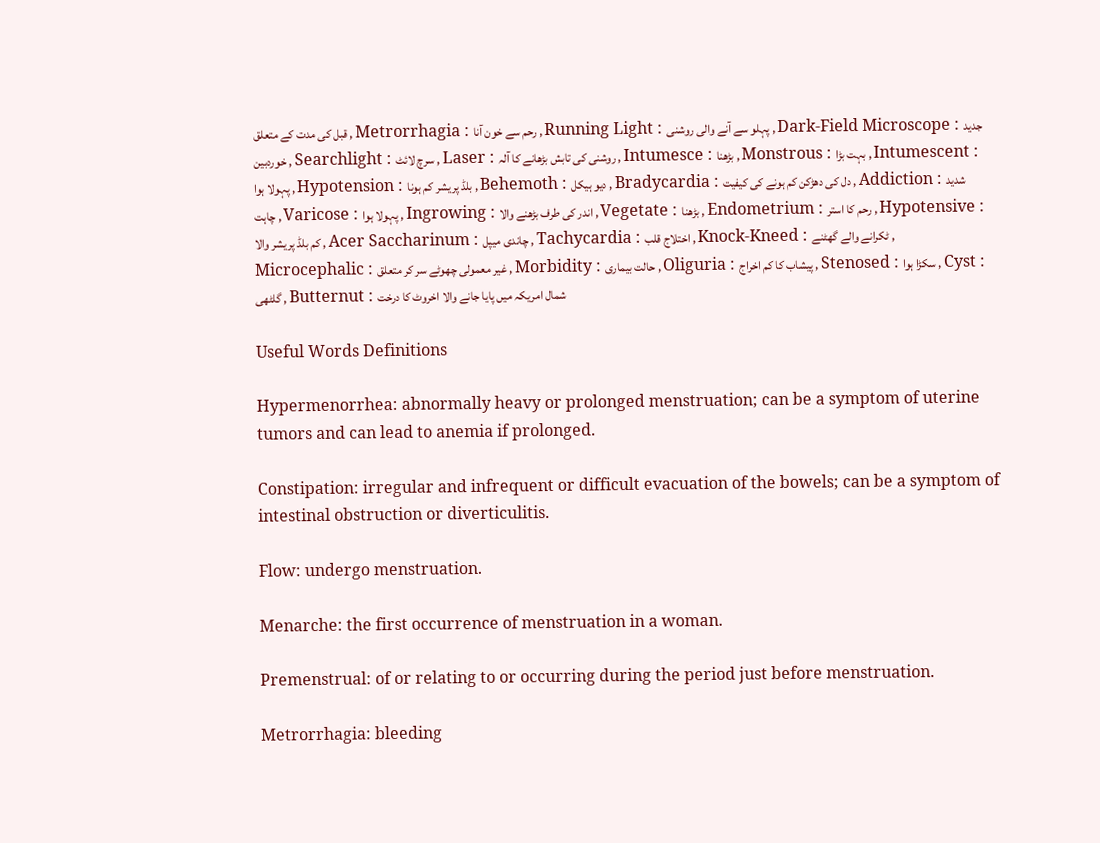قبل کی مدت کے متعلق , Metrorrhagia : رحم سے خون آنا , Running Light : پہلو سے آنے والی روشنی , Dark-Field Microscope : جدید خوردبین , Searchlight : سرچ لائٹ , Laser : روشنی کی تابش بڑھانے کا آلہ , Intumesce : بڑھنا , Monstrous : بہت بڑا , Intumescent : پہولا ہوا , Hypotension : بلڈ پریشر کم ہونا , Behemoth : دیو ہیکل , Bradycardia : دل کی دھڑکن کم ہونے کی کیفیت , Addiction : شدید چاہت , Varicose : پہولا ہوا , Ingrowing : اندر کی طرف بڑھنے والا , Vegetate : بڑھنا , Endometrium : رحم کا استر , Hypotensive : کم بلڈ پریشر والا , Acer Saccharinum : چاندی میپل , Tachycardia : اختلاج قلب , Knock-Kneed : ٹکرانے والے گھٹنے , Microcephalic : غیر معمولی چھوٹے سر کر متعلق , Morbidity : حالت بیماری , Oliguria : پیشاب کا کم اخراج , Stenosed : سکڑا ہوا , Cyst : گلٹھی , Butternut : شمال امریکہ میں پایا جانے والا اخروٹ کا درخت

Useful Words Definitions

Hypermenorrhea: abnormally heavy or prolonged menstruation; can be a symptom of uterine tumors and can lead to anemia if prolonged.

Constipation: irregular and infrequent or difficult evacuation of the bowels; can be a symptom of intestinal obstruction or diverticulitis.

Flow: undergo menstruation.

Menarche: the first occurrence of menstruation in a woman.

Premenstrual: of or relating to or occurring during the period just before menstruation.

Metrorrhagia: bleeding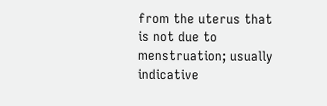from the uterus that is not due to menstruation; usually indicative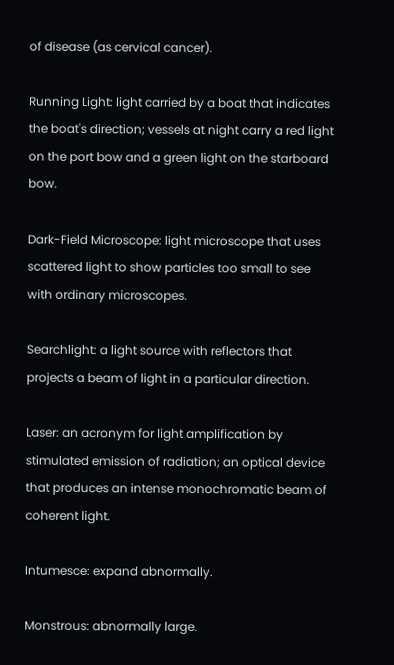of disease (as cervical cancer).

Running Light: light carried by a boat that indicates the boat's direction; vessels at night carry a red light on the port bow and a green light on the starboard bow.

Dark-Field Microscope: light microscope that uses scattered light to show particles too small to see with ordinary microscopes.

Searchlight: a light source with reflectors that projects a beam of light in a particular direction.

Laser: an acronym for light amplification by stimulated emission of radiation; an optical device that produces an intense monochromatic beam of coherent light.

Intumesce: expand abnormally.

Monstrous: abnormally large.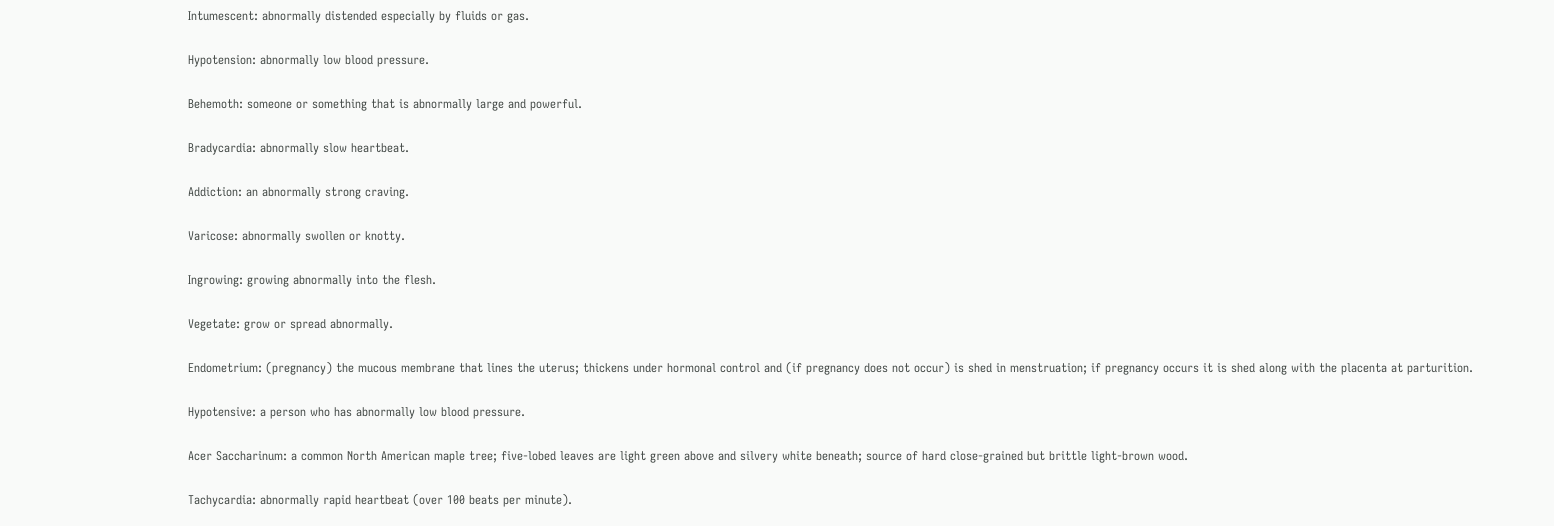Intumescent: abnormally distended especially by fluids or gas.

Hypotension: abnormally low blood pressure.

Behemoth: someone or something that is abnormally large and powerful.

Bradycardia: abnormally slow heartbeat.

Addiction: an abnormally strong craving.

Varicose: abnormally swollen or knotty.

Ingrowing: growing abnormally into the flesh.

Vegetate: grow or spread abnormally.

Endometrium: (pregnancy) the mucous membrane that lines the uterus; thickens under hormonal control and (if pregnancy does not occur) is shed in menstruation; if pregnancy occurs it is shed along with the placenta at parturition.

Hypotensive: a person who has abnormally low blood pressure.

Acer Saccharinum: a common North American maple tree; five-lobed leaves are light green above and silvery white beneath; source of hard close-grained but brittle light-brown wood.

Tachycardia: abnormally rapid heartbeat (over 100 beats per minute).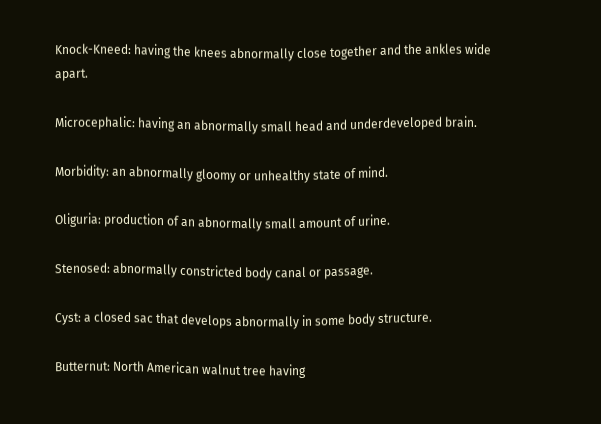Knock-Kneed: having the knees abnormally close together and the ankles wide apart.

Microcephalic: having an abnormally small head and underdeveloped brain.

Morbidity: an abnormally gloomy or unhealthy state of mind.

Oliguria: production of an abnormally small amount of urine.

Stenosed: abnormally constricted body canal or passage.

Cyst: a closed sac that develops abnormally in some body structure.

Butternut: North American walnut tree having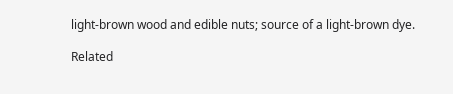light-brown wood and edible nuts; source of a light-brown dye.

Related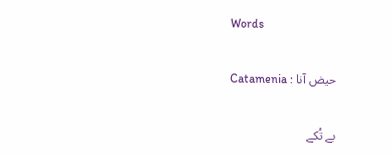Words

Catamenia : حیض آنا

بے تُکے